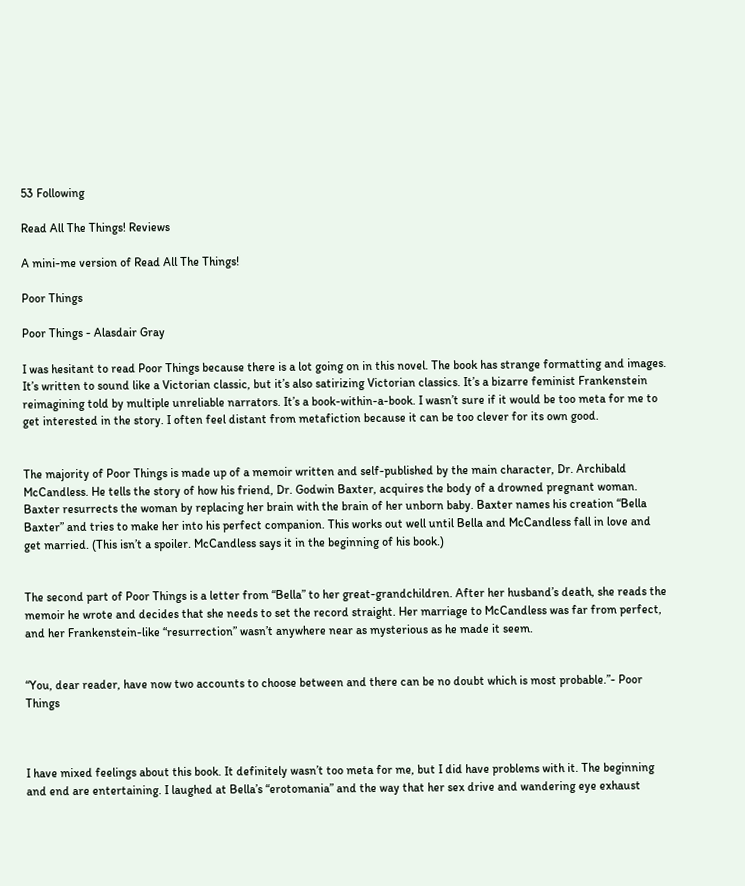53 Following

Read All The Things! Reviews

A mini-me version of Read All The Things!

Poor Things

Poor Things - Alasdair Gray

I was hesitant to read Poor Things because there is a lot going on in this novel. The book has strange formatting and images. It’s written to sound like a Victorian classic, but it’s also satirizing Victorian classics. It’s a bizarre feminist Frankenstein reimagining told by multiple unreliable narrators. It’s a book-within-a-book. I wasn’t sure if it would be too meta for me to get interested in the story. I often feel distant from metafiction because it can be too clever for its own good.


The majority of Poor Things is made up of a memoir written and self-published by the main character, Dr. Archibald McCandless. He tells the story of how his friend, Dr. Godwin Baxter, acquires the body of a drowned pregnant woman. Baxter resurrects the woman by replacing her brain with the brain of her unborn baby. Baxter names his creation “Bella Baxter” and tries to make her into his perfect companion. This works out well until Bella and McCandless fall in love and get married. (This isn’t a spoiler. McCandless says it in the beginning of his book.)


The second part of Poor Things is a letter from “Bella” to her great-grandchildren. After her husband’s death, she reads the memoir he wrote and decides that she needs to set the record straight. Her marriage to McCandless was far from perfect, and her Frankenstein-like “resurrection” wasn’t anywhere near as mysterious as he made it seem.


“You, dear reader, have now two accounts to choose between and there can be no doubt which is most probable.”- Poor Things



I have mixed feelings about this book. It definitely wasn’t too meta for me, but I did have problems with it. The beginning and end are entertaining. I laughed at Bella’s “erotomania” and the way that her sex drive and wandering eye exhaust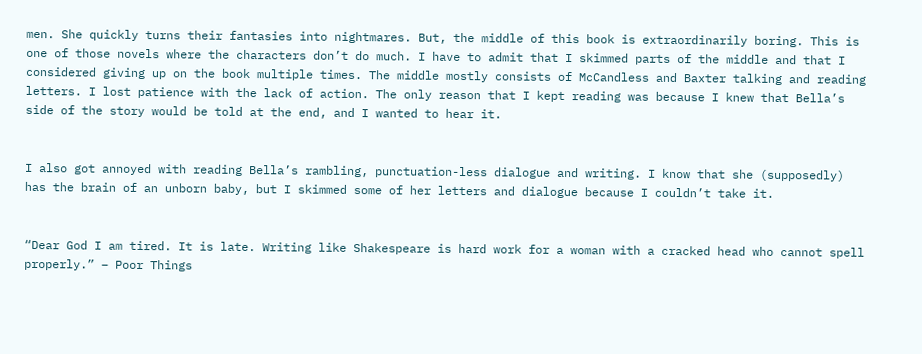men. She quickly turns their fantasies into nightmares. But, the middle of this book is extraordinarily boring. This is one of those novels where the characters don’t do much. I have to admit that I skimmed parts of the middle and that I considered giving up on the book multiple times. The middle mostly consists of McCandless and Baxter talking and reading letters. I lost patience with the lack of action. The only reason that I kept reading was because I knew that Bella’s side of the story would be told at the end, and I wanted to hear it.


I also got annoyed with reading Bella’s rambling, punctuation-less dialogue and writing. I know that she (supposedly) has the brain of an unborn baby, but I skimmed some of her letters and dialogue because I couldn’t take it.


“Dear God I am tired. It is late. Writing like Shakespeare is hard work for a woman with a cracked head who cannot spell properly.” – Poor Things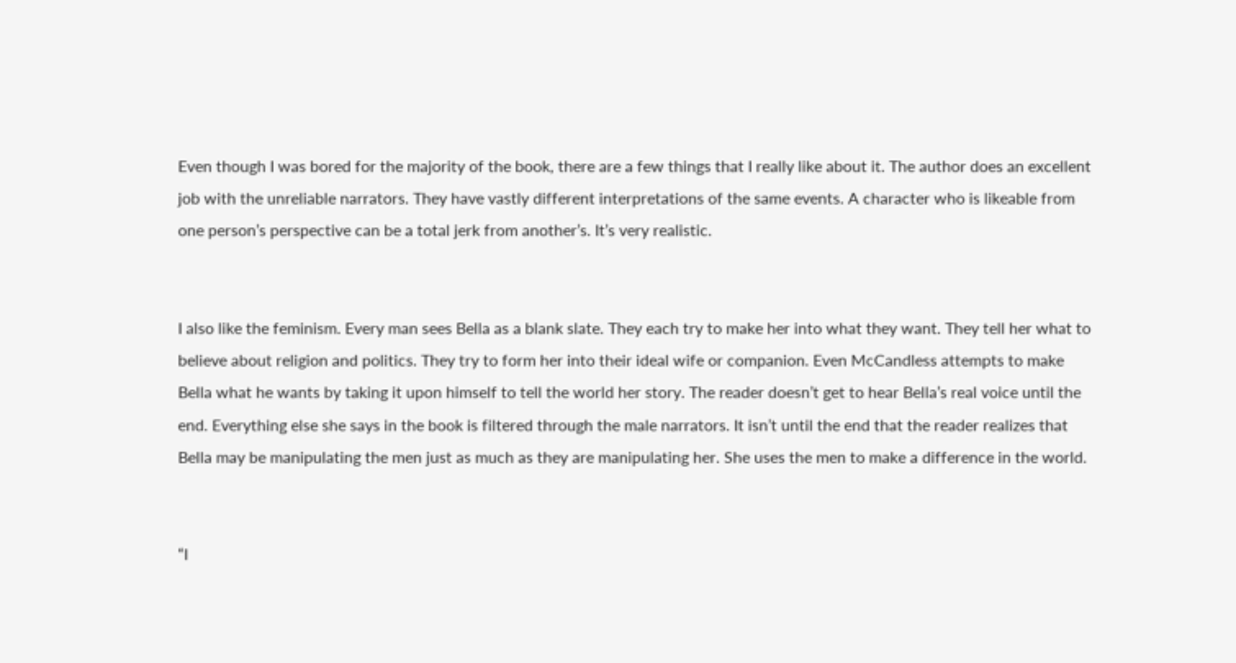Even though I was bored for the majority of the book, there are a few things that I really like about it. The author does an excellent job with the unreliable narrators. They have vastly different interpretations of the same events. A character who is likeable from one person’s perspective can be a total jerk from another’s. It’s very realistic.


I also like the feminism. Every man sees Bella as a blank slate. They each try to make her into what they want. They tell her what to believe about religion and politics. They try to form her into their ideal wife or companion. Even McCandless attempts to make Bella what he wants by taking it upon himself to tell the world her story. The reader doesn’t get to hear Bella’s real voice until the end. Everything else she says in the book is filtered through the male narrators. It isn’t until the end that the reader realizes that Bella may be manipulating the men just as much as they are manipulating her. She uses the men to make a difference in the world.


“I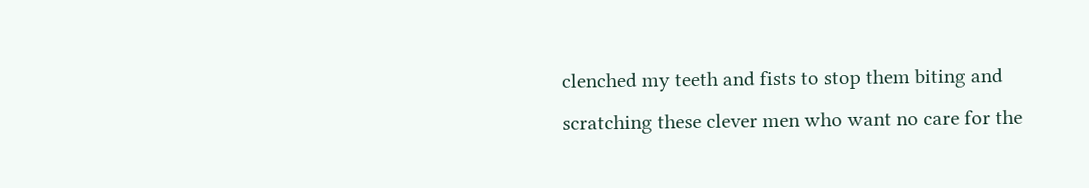clenched my teeth and fists to stop them biting and scratching these clever men who want no care for the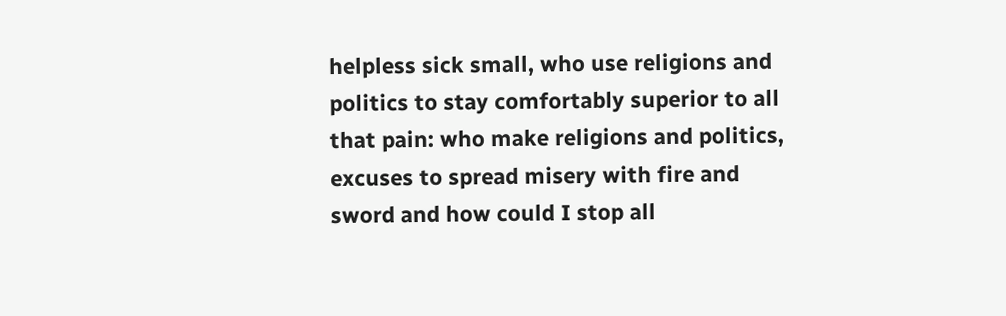helpless sick small, who use religions and politics to stay comfortably superior to all that pain: who make religions and politics, excuses to spread misery with fire and sword and how could I stop all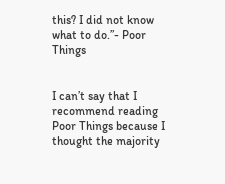this? I did not know what to do.”- Poor Things


I can’t say that I recommend reading Poor Things because I thought the majority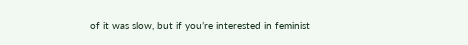of it was slow, but if you’re interested in feminist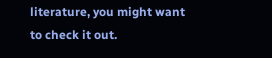literature, you might want to check it out.